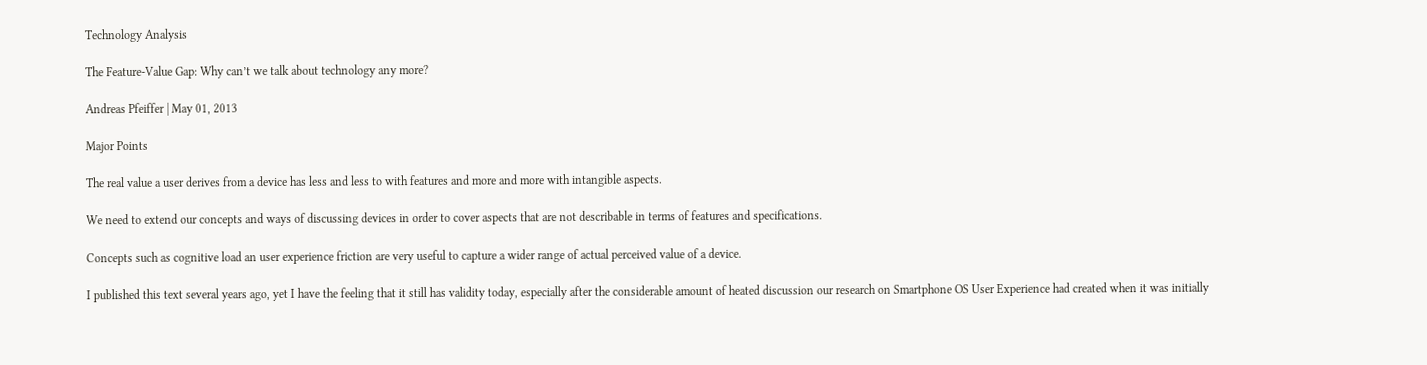Technology Analysis

The Feature-Value Gap: Why can’t we talk about technology any more?

Andreas Pfeiffer | May 01, 2013

Major Points

The real value a user derives from a device has less and less to with features and more and more with intangible aspects.

We need to extend our concepts and ways of discussing devices in order to cover aspects that are not describable in terms of features and specifications.

Concepts such as cognitive load an user experience friction are very useful to capture a wider range of actual perceived value of a device.

I published this text several years ago, yet I have the feeling that it still has validity today, especially after the considerable amount of heated discussion our research on Smartphone OS User Experience had created when it was initially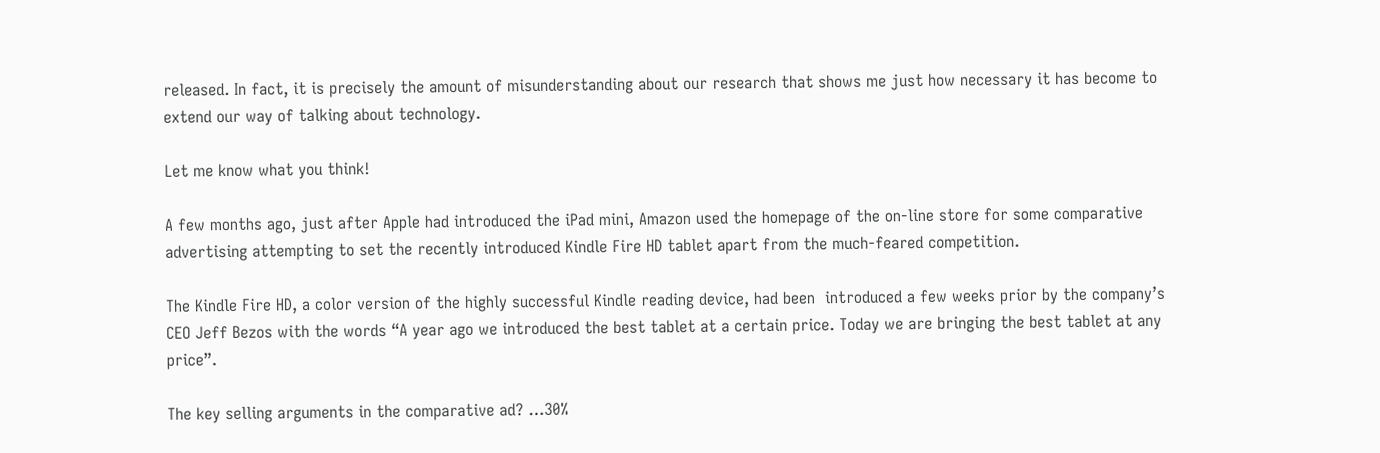released. In fact, it is precisely the amount of misunderstanding about our research that shows me just how necessary it has become to extend our way of talking about technology.

Let me know what you think!

A few months ago, just after Apple had introduced the iPad mini, Amazon used the homepage of the on-line store for some comparative advertising attempting to set the recently introduced Kindle Fire HD tablet apart from the much-feared competition.

The Kindle Fire HD, a color version of the highly successful Kindle reading device, had been  introduced a few weeks prior by the company’s CEO Jeff Bezos with the words “A year ago we introduced the best tablet at a certain price. Today we are bringing the best tablet at any price”.

The key selling arguments in the comparative ad? …30%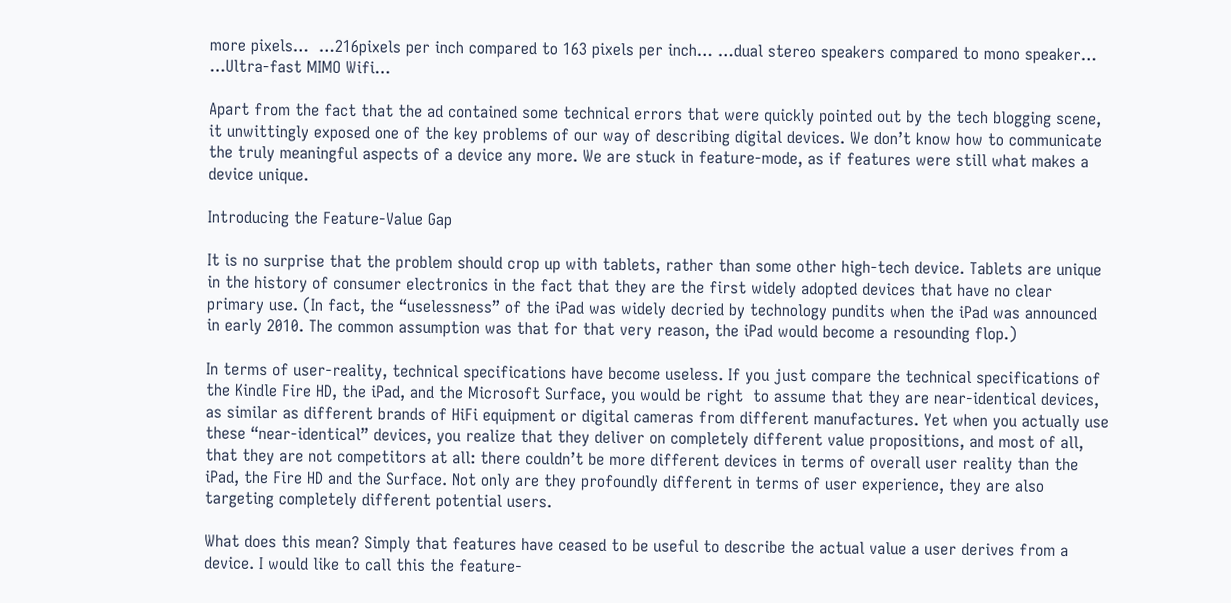more pixels…  …216pixels per inch compared to 163 pixels per inch… …dual stereo speakers compared to mono speaker… …Ultra-fast MIMO Wifi…

Apart from the fact that the ad contained some technical errors that were quickly pointed out by the tech blogging scene, it unwittingly exposed one of the key problems of our way of describing digital devices. We don’t know how to communicate the truly meaningful aspects of a device any more. We are stuck in feature-mode, as if features were still what makes a device unique.

Introducing the Feature-Value Gap

It is no surprise that the problem should crop up with tablets, rather than some other high-tech device. Tablets are unique in the history of consumer electronics in the fact that they are the first widely adopted devices that have no clear primary use. (In fact, the “uselessness” of the iPad was widely decried by technology pundits when the iPad was announced in early 2010. The common assumption was that for that very reason, the iPad would become a resounding flop.)

In terms of user-reality, technical specifications have become useless. If you just compare the technical specifications of the Kindle Fire HD, the iPad, and the Microsoft Surface, you would be right  to assume that they are near-identical devices, as similar as different brands of HiFi equipment or digital cameras from different manufactures. Yet when you actually use these “near-identical” devices, you realize that they deliver on completely different value propositions, and most of all, that they are not competitors at all: there couldn’t be more different devices in terms of overall user reality than the iPad, the Fire HD and the Surface. Not only are they profoundly different in terms of user experience, they are also targeting completely different potential users.

What does this mean? Simply that features have ceased to be useful to describe the actual value a user derives from a device. I would like to call this the feature-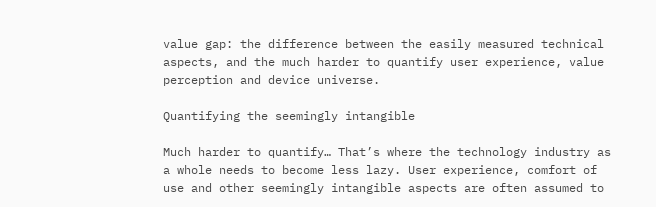value gap: the difference between the easily measured technical aspects, and the much harder to quantify user experience, value perception and device universe.

Quantifying the seemingly intangible

Much harder to quantify… That’s where the technology industry as a whole needs to become less lazy. User experience, comfort of use and other seemingly intangible aspects are often assumed to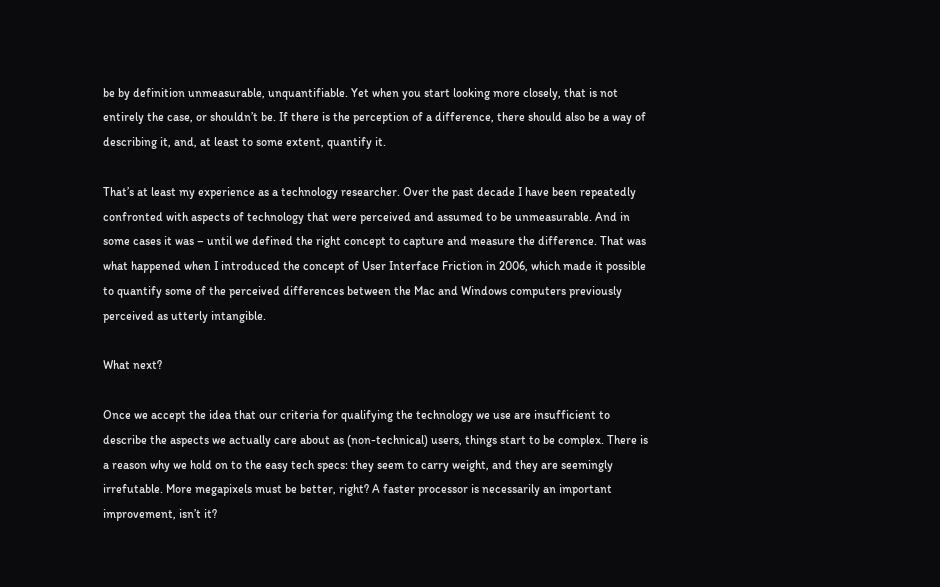be by definition unmeasurable, unquantifiable. Yet when you start looking more closely, that is not entirely the case, or shouldn’t be. If there is the perception of a difference, there should also be a way of describing it, and, at least to some extent, quantify it.

That’s at least my experience as a technology researcher. Over the past decade I have been repeatedly confronted with aspects of technology that were perceived and assumed to be unmeasurable. And in some cases it was – until we defined the right concept to capture and measure the difference. That was what happened when I introduced the concept of User Interface Friction in 2006, which made it possible to quantify some of the perceived differences between the Mac and Windows computers previously perceived as utterly intangible.

What next?

Once we accept the idea that our criteria for qualifying the technology we use are insufficient to describe the aspects we actually care about as (non-technical) users, things start to be complex. There is a reason why we hold on to the easy tech specs: they seem to carry weight, and they are seemingly irrefutable. More megapixels must be better, right? A faster processor is necessarily an important improvement, isn’t it?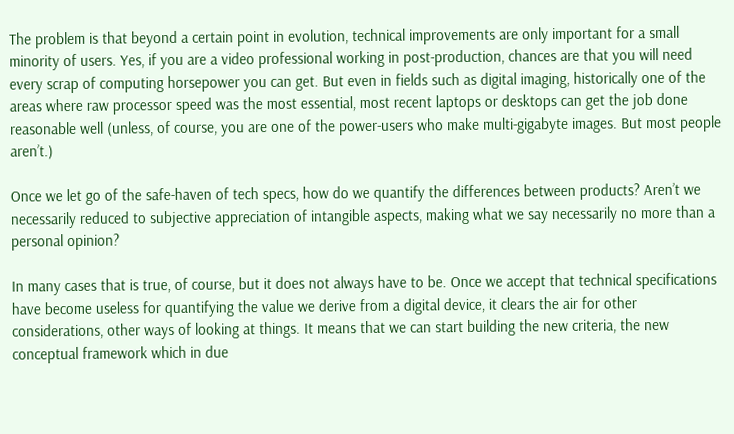The problem is that beyond a certain point in evolution, technical improvements are only important for a small minority of users. Yes, if you are a video professional working in post-production, chances are that you will need every scrap of computing horsepower you can get. But even in fields such as digital imaging, historically one of the areas where raw processor speed was the most essential, most recent laptops or desktops can get the job done reasonable well (unless, of course, you are one of the power-users who make multi-gigabyte images. But most people aren’t.)

Once we let go of the safe-haven of tech specs, how do we quantify the differences between products? Aren’t we necessarily reduced to subjective appreciation of intangible aspects, making what we say necessarily no more than a personal opinion?

In many cases that is true, of course, but it does not always have to be. Once we accept that technical specifications have become useless for quantifying the value we derive from a digital device, it clears the air for other considerations, other ways of looking at things. It means that we can start building the new criteria, the new conceptual framework which in due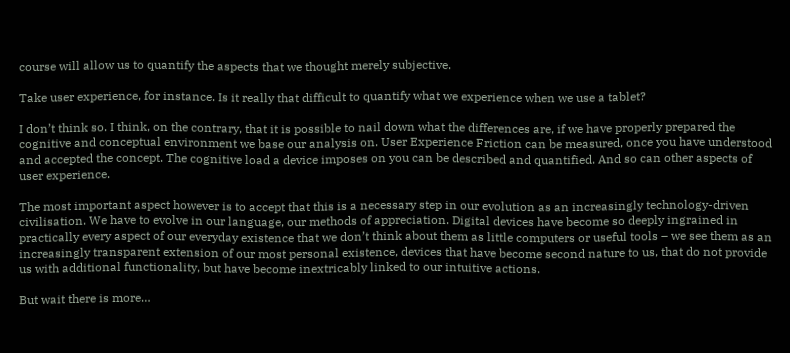course will allow us to quantify the aspects that we thought merely subjective.

Take user experience, for instance. Is it really that difficult to quantify what we experience when we use a tablet?

I don’t think so. I think, on the contrary, that it is possible to nail down what the differences are, if we have properly prepared the cognitive and conceptual environment we base our analysis on. User Experience Friction can be measured, once you have understood and accepted the concept. The cognitive load a device imposes on you can be described and quantified. And so can other aspects of user experience.

The most important aspect however is to accept that this is a necessary step in our evolution as an increasingly technology-driven civilisation. We have to evolve in our language, our methods of appreciation. Digital devices have become so deeply ingrained in practically every aspect of our everyday existence that we don’t think about them as little computers or useful tools – we see them as an increasingly transparent extension of our most personal existence, devices that have become second nature to us, that do not provide us with additional functionality, but have become inextricably linked to our intuitive actions.

But wait there is more…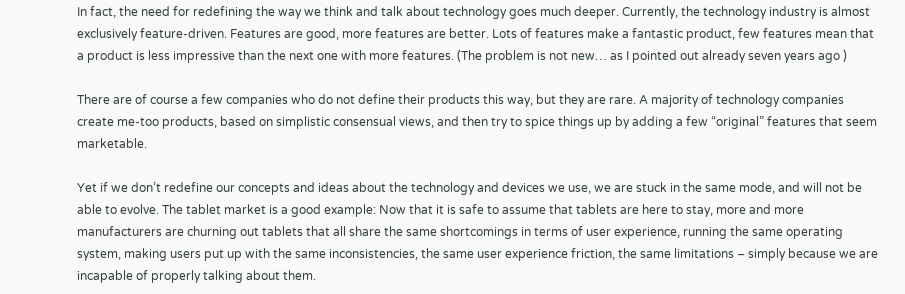In fact, the need for redefining the way we think and talk about technology goes much deeper. Currently, the technology industry is almost exclusively feature-driven. Features are good, more features are better. Lots of features make a fantastic product, few features mean that a product is less impressive than the next one with more features. (The problem is not new… as I pointed out already seven years ago )

There are of course a few companies who do not define their products this way, but they are rare. A majority of technology companies create me-too products, based on simplistic consensual views, and then try to spice things up by adding a few “original” features that seem marketable.

Yet if we don’t redefine our concepts and ideas about the technology and devices we use, we are stuck in the same mode, and will not be able to evolve. The tablet market is a good example: Now that it is safe to assume that tablets are here to stay, more and more manufacturers are churning out tablets that all share the same shortcomings in terms of user experience, running the same operating system, making users put up with the same inconsistencies, the same user experience friction, the same limitations – simply because we are incapable of properly talking about them.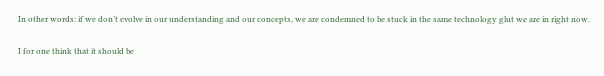In other words: if we don’t evolve in our understanding and our concepts, we are condemned to be stuck in the same technology glut we are in right now.

I for one think that it should be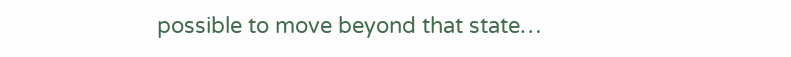possible to move beyond that state…